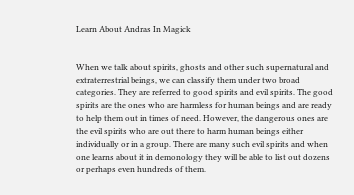Learn About Andras In Magick


When we talk about spirits, ghosts and other such supernatural and extraterrestrial beings, we can classify them under two broad categories. They are referred to good spirits and evil spirits. The good spirits are the ones who are harmless for human beings and are ready to help them out in times of need. However, the dangerous ones are the evil spirits who are out there to harm human beings either individually or in a group. There are many such evil spirits and when one learns about it in demonology they will be able to list out dozens or perhaps even hundreds of them.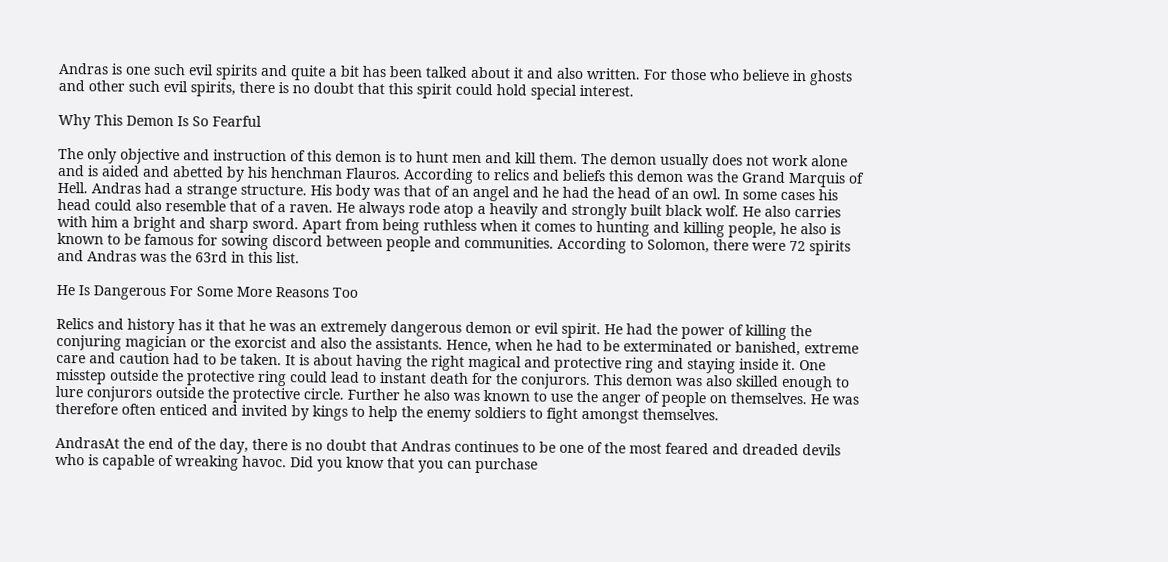Andras is one such evil spirits and quite a bit has been talked about it and also written. For those who believe in ghosts and other such evil spirits, there is no doubt that this spirit could hold special interest.

Why This Demon Is So Fearful

The only objective and instruction of this demon is to hunt men and kill them. The demon usually does not work alone and is aided and abetted by his henchman Flauros. According to relics and beliefs this demon was the Grand Marquis of Hell. Andras had a strange structure. His body was that of an angel and he had the head of an owl. In some cases his head could also resemble that of a raven. He always rode atop a heavily and strongly built black wolf. He also carries with him a bright and sharp sword. Apart from being ruthless when it comes to hunting and killing people, he also is known to be famous for sowing discord between people and communities. According to Solomon, there were 72 spirits and Andras was the 63rd in this list.

He Is Dangerous For Some More Reasons Too

Relics and history has it that he was an extremely dangerous demon or evil spirit. He had the power of killing the conjuring magician or the exorcist and also the assistants. Hence, when he had to be exterminated or banished, extreme care and caution had to be taken. It is about having the right magical and protective ring and staying inside it. One misstep outside the protective ring could lead to instant death for the conjurors. This demon was also skilled enough to lure conjurors outside the protective circle. Further he also was known to use the anger of people on themselves. He was therefore often enticed and invited by kings to help the enemy soldiers to fight amongst themselves.

AndrasAt the end of the day, there is no doubt that Andras continues to be one of the most feared and dreaded devils who is capable of wreaking havoc. Did you know that you can purchase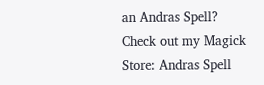an Andras Spell? Check out my Magick Store: Andras Spell